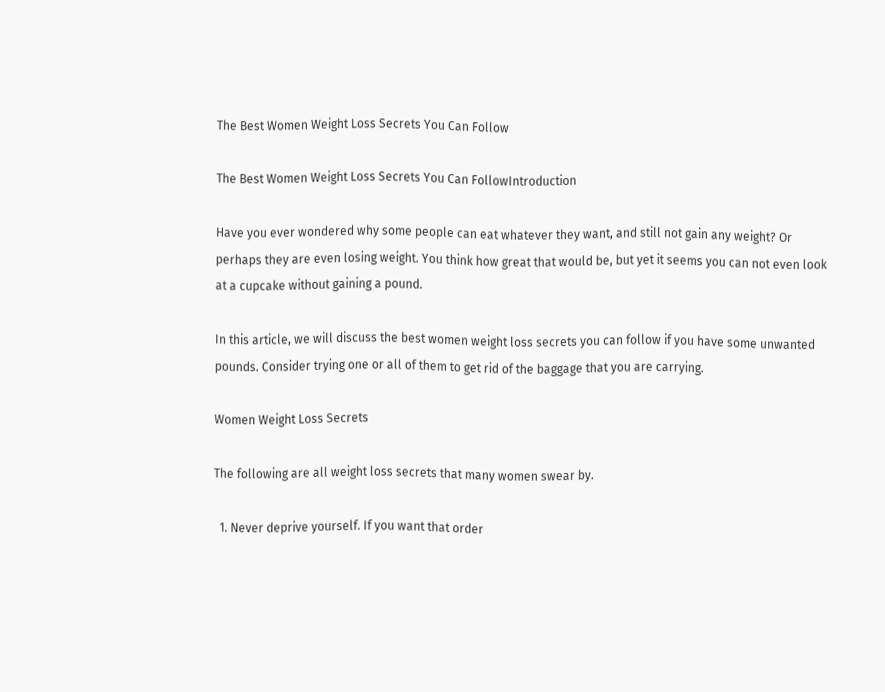The Best Women Weight Loss Secrets You Can Follow

The Best Women Weight Loss Secrets You Can FollowIntroduction

Have you ever wondered why some people can eat whatever they want, and still not gain any weight? Or perhaps they are even losing weight. You think how great that would be, but yet it seems you can not even look at a cupcake without gaining a pound.

In this article, we will discuss the best women weight loss secrets you can follow if you have some unwanted pounds. Consider trying one or all of them to get rid of the baggage that you are carrying.

Women Weight Loss Secrets

The following are all weight loss secrets that many women swear by.

  1. Never deprive yourself. If you want that order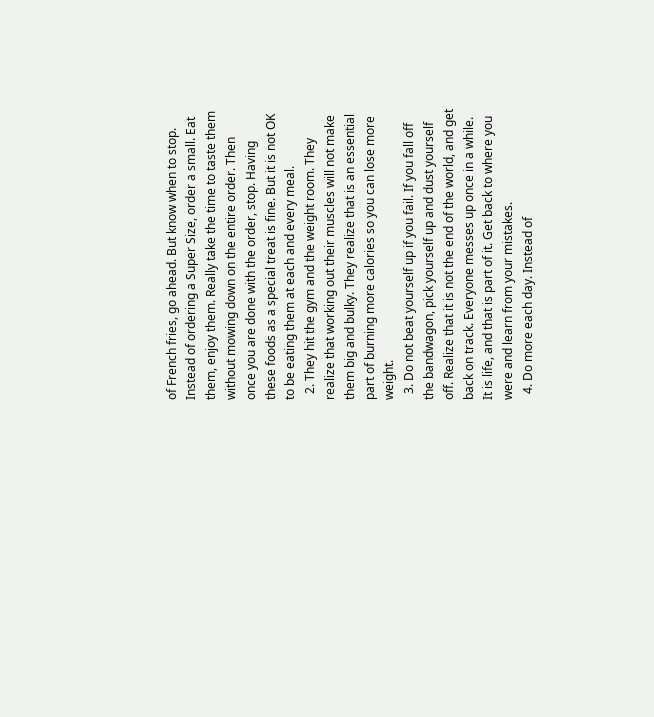of French fries, go ahead. But know when to stop. Instead of ordering a Super Size, order a small. Eat them, enjoy them. Really take the time to taste them without mowing down on the entire order. Then once you are done with the order, stop. Having these foods as a special treat is fine. But it is not OK to be eating them at each and every meal.
  2. They hit the gym and the weight room. They realize that working out their muscles will not make them big and bulky. They realize that is an essential part of burning more calories so you can lose more weight.
  3. Do not beat yourself up if you fail. If you fall off the bandwagon, pick yourself up and dust yourself off. Realize that it is not the end of the world, and get back on track. Everyone messes up once in a while. It is life, and that is part of it. Get back to where you were and learn from your mistakes.
  4. Do more each day. Instead of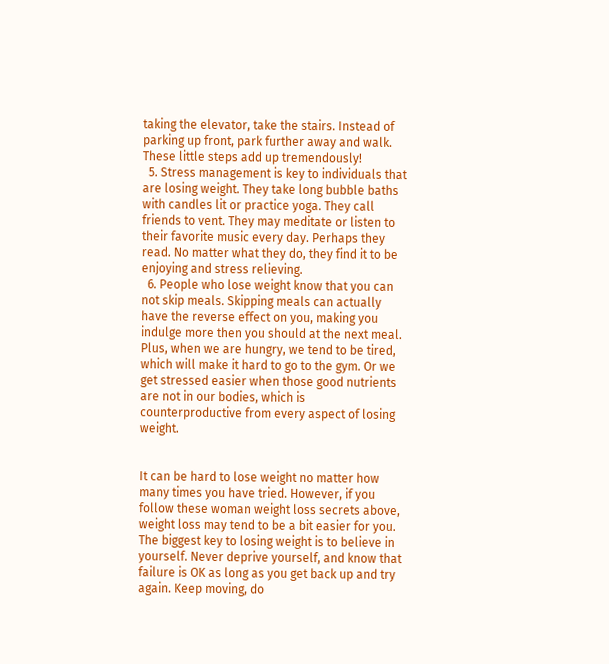taking the elevator, take the stairs. Instead of parking up front, park further away and walk. These little steps add up tremendously!
  5. Stress management is key to individuals that are losing weight. They take long bubble baths with candles lit or practice yoga. They call friends to vent. They may meditate or listen to their favorite music every day. Perhaps they read. No matter what they do, they find it to be enjoying and stress relieving.
  6. People who lose weight know that you can not skip meals. Skipping meals can actually have the reverse effect on you, making you indulge more then you should at the next meal. Plus, when we are hungry, we tend to be tired, which will make it hard to go to the gym. Or we get stressed easier when those good nutrients are not in our bodies, which is counterproductive from every aspect of losing weight.


It can be hard to lose weight no matter how many times you have tried. However, if you follow these woman weight loss secrets above, weight loss may tend to be a bit easier for you. The biggest key to losing weight is to believe in yourself. Never deprive yourself, and know that failure is OK as long as you get back up and try again. Keep moving, do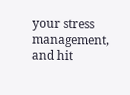your stress management, and hit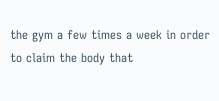the gym a few times a week in order to claim the body that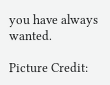you have always wanted.

Picture Credit: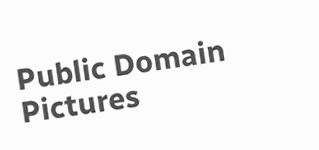Public Domain Pictures